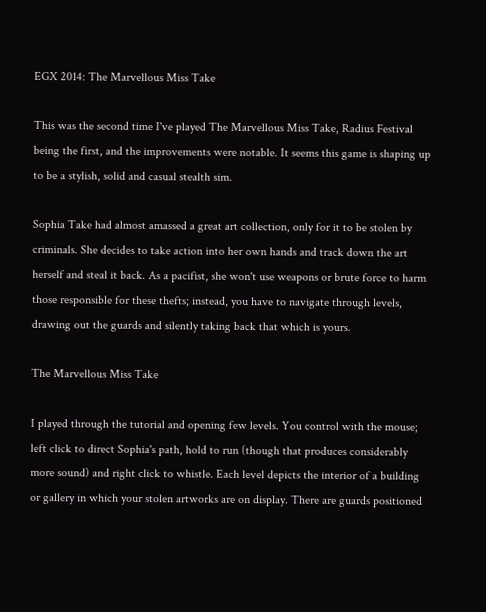EGX 2014: The Marvellous Miss Take

This was the second time I've played The Marvellous Miss Take, Radius Festival being the first, and the improvements were notable. It seems this game is shaping up to be a stylish, solid and casual stealth sim.

Sophia Take had almost amassed a great art collection, only for it to be stolen by criminals. She decides to take action into her own hands and track down the art herself and steal it back. As a pacifist, she won't use weapons or brute force to harm those responsible for these thefts; instead, you have to navigate through levels, drawing out the guards and silently taking back that which is yours.

The Marvellous Miss Take

I played through the tutorial and opening few levels. You control with the mouse; left click to direct Sophia's path, hold to run (though that produces considerably more sound) and right click to whistle. Each level depicts the interior of a building or gallery in which your stolen artworks are on display. There are guards positioned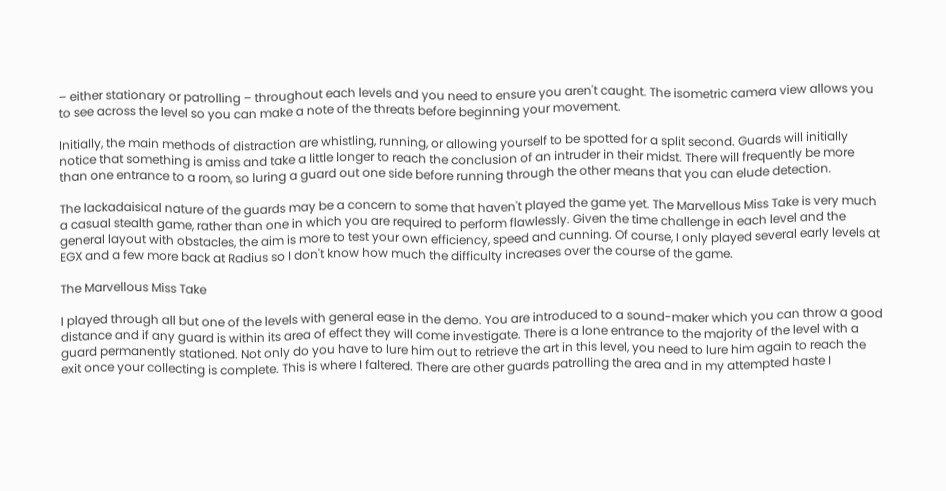– either stationary or patrolling – throughout each levels and you need to ensure you aren't caught. The isometric camera view allows you to see across the level so you can make a note of the threats before beginning your movement.

Initially, the main methods of distraction are whistling, running, or allowing yourself to be spotted for a split second. Guards will initially notice that something is amiss and take a little longer to reach the conclusion of an intruder in their midst. There will frequently be more than one entrance to a room, so luring a guard out one side before running through the other means that you can elude detection.

The lackadaisical nature of the guards may be a concern to some that haven't played the game yet. The Marvellous Miss Take is very much a casual stealth game, rather than one in which you are required to perform flawlessly. Given the time challenge in each level and the general layout with obstacles, the aim is more to test your own efficiency, speed and cunning. Of course, I only played several early levels at EGX and a few more back at Radius so I don't know how much the difficulty increases over the course of the game.

The Marvellous Miss Take

I played through all but one of the levels with general ease in the demo. You are introduced to a sound-maker which you can throw a good distance and if any guard is within its area of effect they will come investigate. There is a lone entrance to the majority of the level with a guard permanently stationed. Not only do you have to lure him out to retrieve the art in this level, you need to lure him again to reach the exit once your collecting is complete. This is where I faltered. There are other guards patrolling the area and in my attempted haste I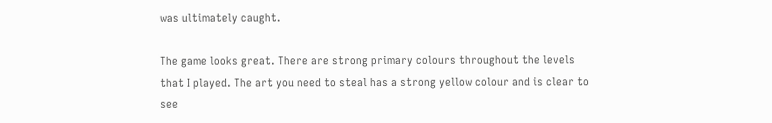was ultimately caught.

The game looks great. There are strong primary colours throughout the levels that I played. The art you need to steal has a strong yellow colour and is clear to see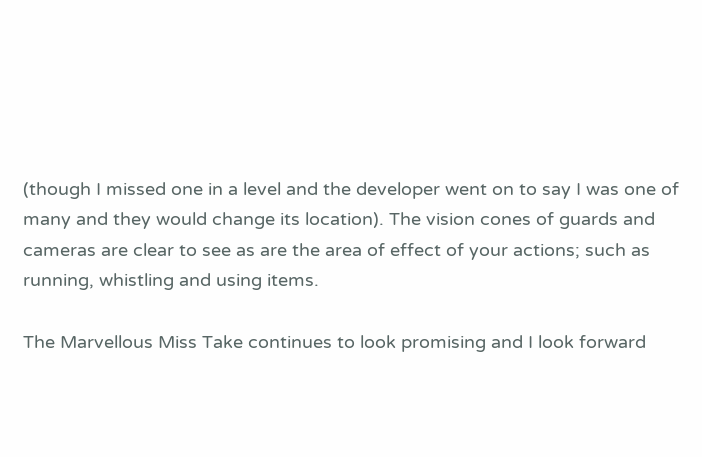(though I missed one in a level and the developer went on to say I was one of many and they would change its location). The vision cones of guards and cameras are clear to see as are the area of effect of your actions; such as running, whistling and using items.

The Marvellous Miss Take continues to look promising and I look forward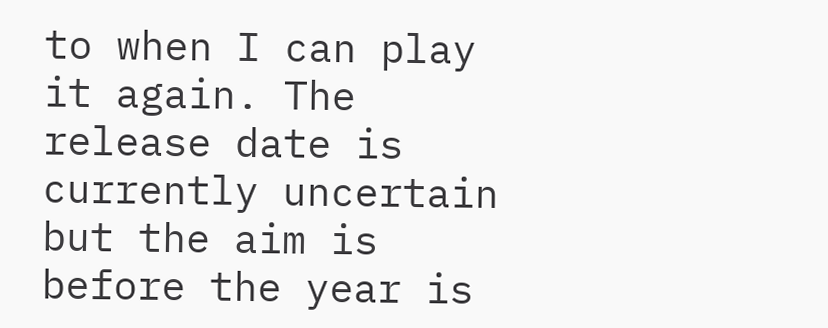to when I can play it again. The release date is currently uncertain but the aim is before the year is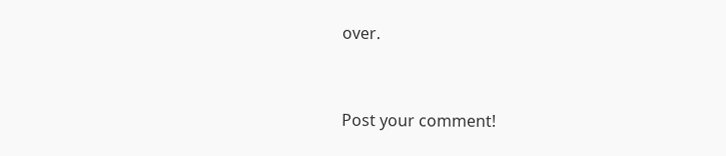over.


Post your comment!